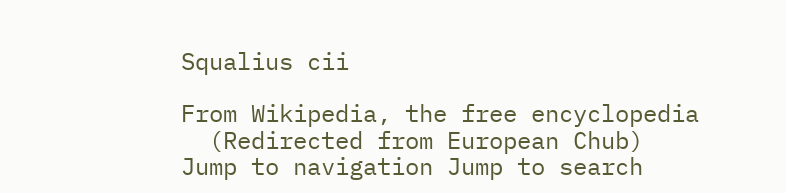Squalius cii

From Wikipedia, the free encyclopedia
  (Redirected from European Chub)
Jump to navigation Jump to search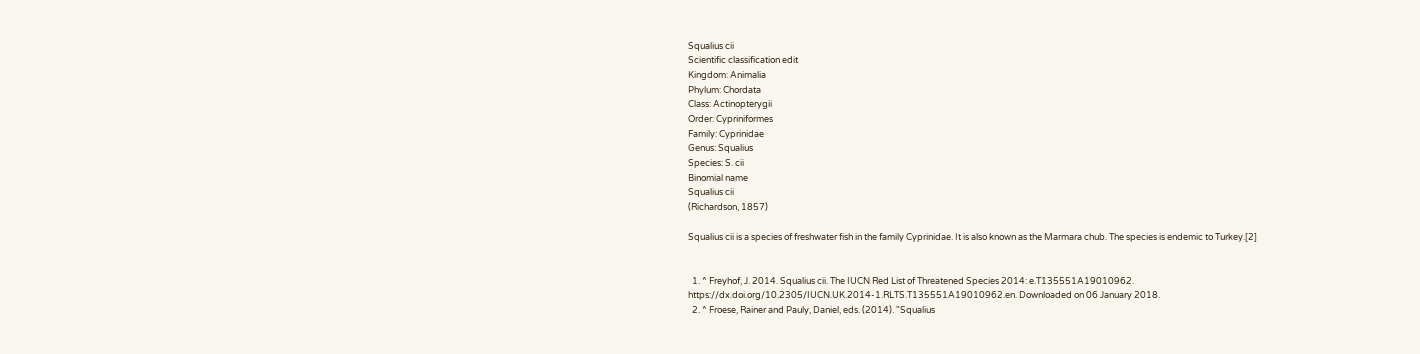Squalius cii
Scientific classification edit
Kingdom: Animalia
Phylum: Chordata
Class: Actinopterygii
Order: Cypriniformes
Family: Cyprinidae
Genus: Squalius
Species: S. cii
Binomial name
Squalius cii
(Richardson, 1857)

Squalius cii is a species of freshwater fish in the family Cyprinidae. It is also known as the Marmara chub. The species is endemic to Turkey.[2]


  1. ^ Freyhof, J. 2014. Squalius cii. The IUCN Red List of Threatened Species 2014: e.T135551A19010962. https://dx.doi.org/10.2305/IUCN.UK.2014-1.RLTS.T135551A19010962.en. Downloaded on 06 January 2018.
  2. ^ Froese, Rainer and Pauly, Daniel, eds. (2014). "Squalius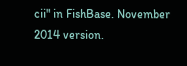cii" in FishBase. November 2014 version.